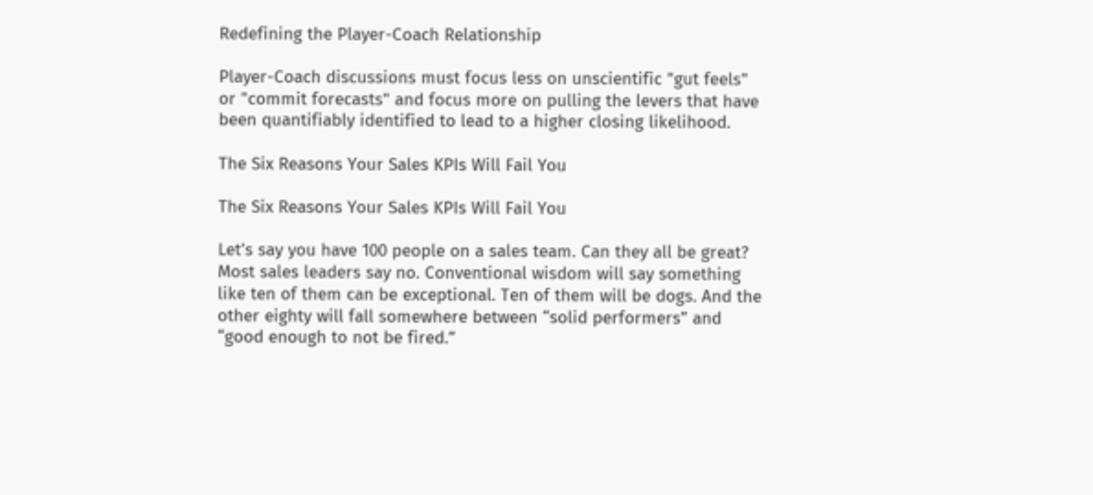Redefining the Player-Coach Relationship

Player-Coach discussions must focus less on unscientific "gut feels" or "commit forecasts" and focus more on pulling the levers that have been quantifiably identified to lead to a higher closing likelihood.

The Six Reasons Your Sales KPIs Will Fail You

The Six Reasons Your Sales KPIs Will Fail You

Let’s say you have 100 people on a sales team. Can they all be great? Most sales leaders say no. Conventional wisdom will say something like ten of them can be exceptional. Ten of them will be dogs. And the other eighty will fall somewhere between “solid performers” and “good enough to not be fired.”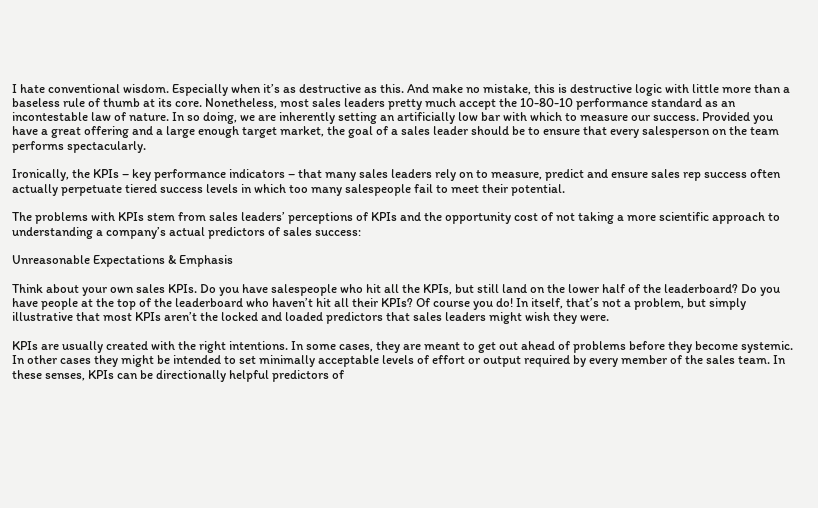I hate conventional wisdom. Especially when it’s as destructive as this. And make no mistake, this is destructive logic with little more than a baseless rule of thumb at its core. Nonetheless, most sales leaders pretty much accept the 10-80-10 performance standard as an incontestable law of nature. In so doing, we are inherently setting an artificially low bar with which to measure our success. Provided you have a great offering and a large enough target market, the goal of a sales leader should be to ensure that every salesperson on the team performs spectacularly.

Ironically, the KPIs – key performance indicators – that many sales leaders rely on to measure, predict and ensure sales rep success often actually perpetuate tiered success levels in which too many salespeople fail to meet their potential.

The problems with KPIs stem from sales leaders’ perceptions of KPIs and the opportunity cost of not taking a more scientific approach to understanding a company’s actual predictors of sales success:

Unreasonable Expectations & Emphasis

Think about your own sales KPIs. Do you have salespeople who hit all the KPIs, but still land on the lower half of the leaderboard? Do you have people at the top of the leaderboard who haven’t hit all their KPIs? Of course you do! In itself, that’s not a problem, but simply illustrative that most KPIs aren’t the locked and loaded predictors that sales leaders might wish they were.

KPIs are usually created with the right intentions. In some cases, they are meant to get out ahead of problems before they become systemic. In other cases they might be intended to set minimally acceptable levels of effort or output required by every member of the sales team. In these senses, KPIs can be directionally helpful predictors of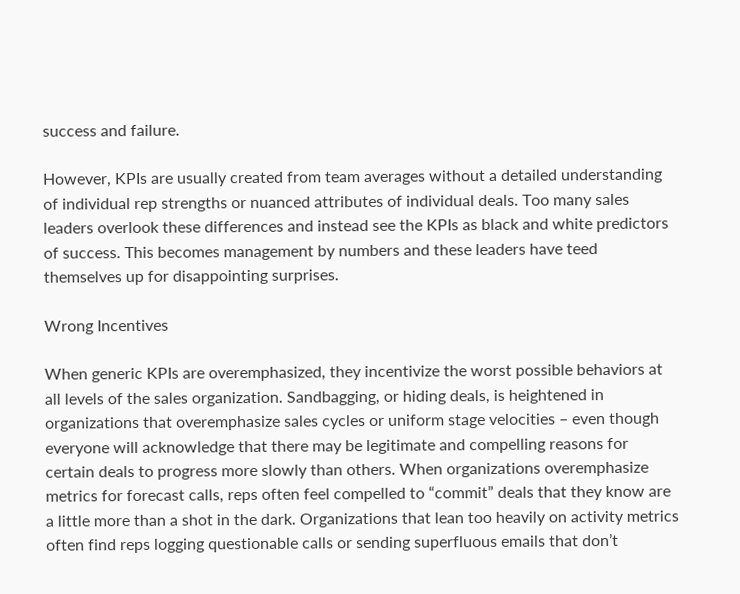success and failure.

However, KPIs are usually created from team averages without a detailed understanding of individual rep strengths or nuanced attributes of individual deals. Too many sales leaders overlook these differences and instead see the KPIs as black and white predictors of success. This becomes management by numbers and these leaders have teed themselves up for disappointing surprises.

Wrong Incentives

When generic KPIs are overemphasized, they incentivize the worst possible behaviors at all levels of the sales organization. Sandbagging, or hiding deals, is heightened in organizations that overemphasize sales cycles or uniform stage velocities – even though everyone will acknowledge that there may be legitimate and compelling reasons for certain deals to progress more slowly than others. When organizations overemphasize metrics for forecast calls, reps often feel compelled to “commit” deals that they know are a little more than a shot in the dark. Organizations that lean too heavily on activity metrics often find reps logging questionable calls or sending superfluous emails that don’t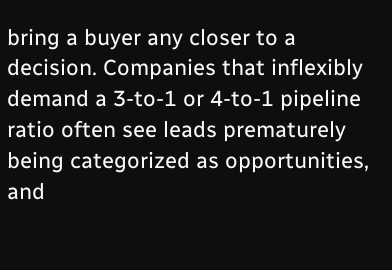bring a buyer any closer to a decision. Companies that inflexibly demand a 3-to-1 or 4-to-1 pipeline ratio often see leads prematurely being categorized as opportunities, and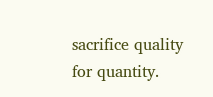sacrifice quality for quantity.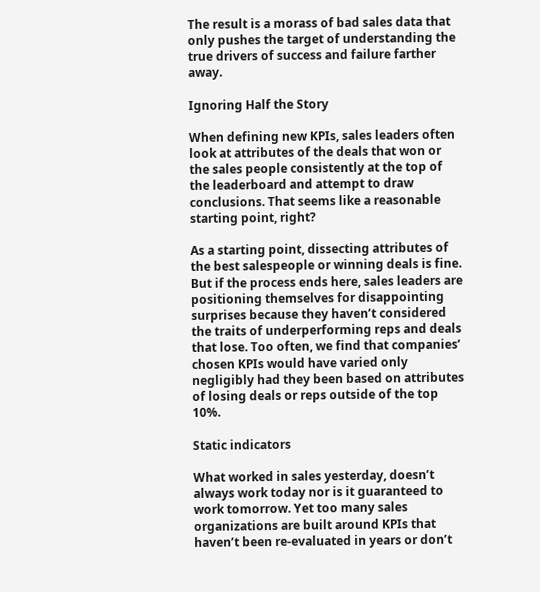The result is a morass of bad sales data that only pushes the target of understanding the true drivers of success and failure farther away.

Ignoring Half the Story

When defining new KPIs, sales leaders often look at attributes of the deals that won or the sales people consistently at the top of the leaderboard and attempt to draw conclusions. That seems like a reasonable starting point, right?

As a starting point, dissecting attributes of the best salespeople or winning deals is fine. But if the process ends here, sales leaders are positioning themselves for disappointing surprises because they haven’t considered the traits of underperforming reps and deals that lose. Too often, we find that companies’ chosen KPIs would have varied only negligibly had they been based on attributes of losing deals or reps outside of the top 10%.

Static indicators

What worked in sales yesterday, doesn’t always work today nor is it guaranteed to work tomorrow. Yet too many sales organizations are built around KPIs that haven’t been re-evaluated in years or don’t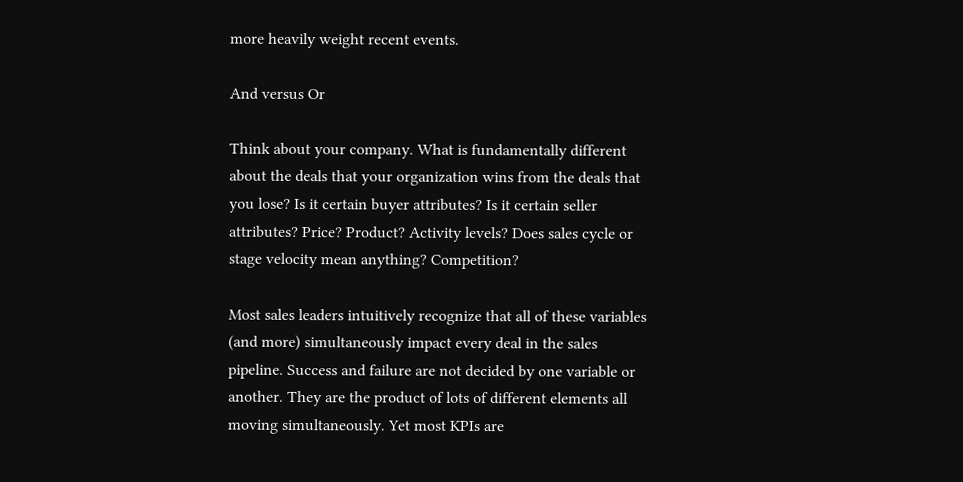more heavily weight recent events.

And versus Or

Think about your company. What is fundamentally different about the deals that your organization wins from the deals that you lose? Is it certain buyer attributes? Is it certain seller attributes? Price? Product? Activity levels? Does sales cycle or stage velocity mean anything? Competition?

Most sales leaders intuitively recognize that all of these variables (and more) simultaneously impact every deal in the sales pipeline. Success and failure are not decided by one variable or another. They are the product of lots of different elements all moving simultaneously. Yet most KPIs are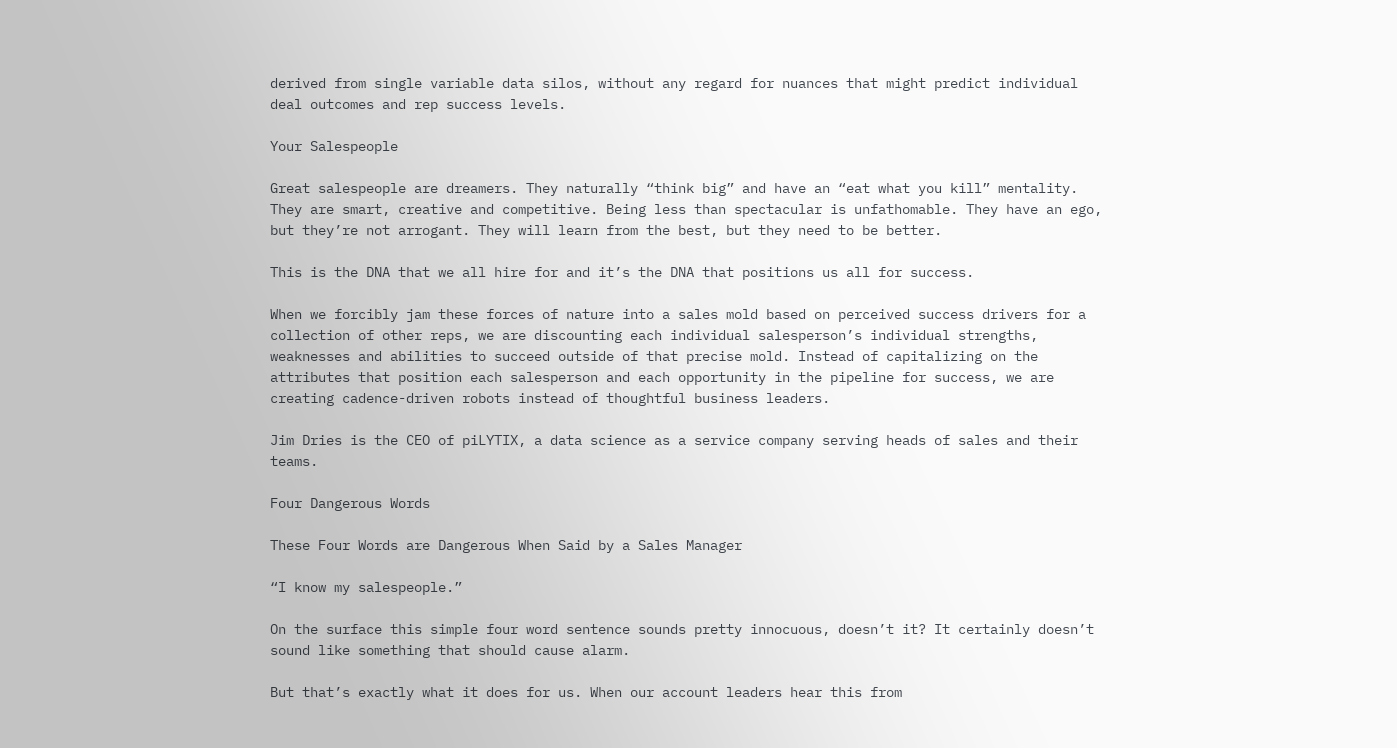derived from single variable data silos, without any regard for nuances that might predict individual deal outcomes and rep success levels.

Your Salespeople

Great salespeople are dreamers. They naturally “think big” and have an “eat what you kill” mentality. They are smart, creative and competitive. Being less than spectacular is unfathomable. They have an ego, but they’re not arrogant. They will learn from the best, but they need to be better.

This is the DNA that we all hire for and it’s the DNA that positions us all for success.

When we forcibly jam these forces of nature into a sales mold based on perceived success drivers for a collection of other reps, we are discounting each individual salesperson’s individual strengths, weaknesses and abilities to succeed outside of that precise mold. Instead of capitalizing on the attributes that position each salesperson and each opportunity in the pipeline for success, we are creating cadence-driven robots instead of thoughtful business leaders.

Jim Dries is the CEO of piLYTIX, a data science as a service company serving heads of sales and their teams.

Four Dangerous Words

These Four Words are Dangerous When Said by a Sales Manager

“I know my salespeople.”

On the surface this simple four word sentence sounds pretty innocuous, doesn’t it? It certainly doesn’t sound like something that should cause alarm.

But that’s exactly what it does for us. When our account leaders hear this from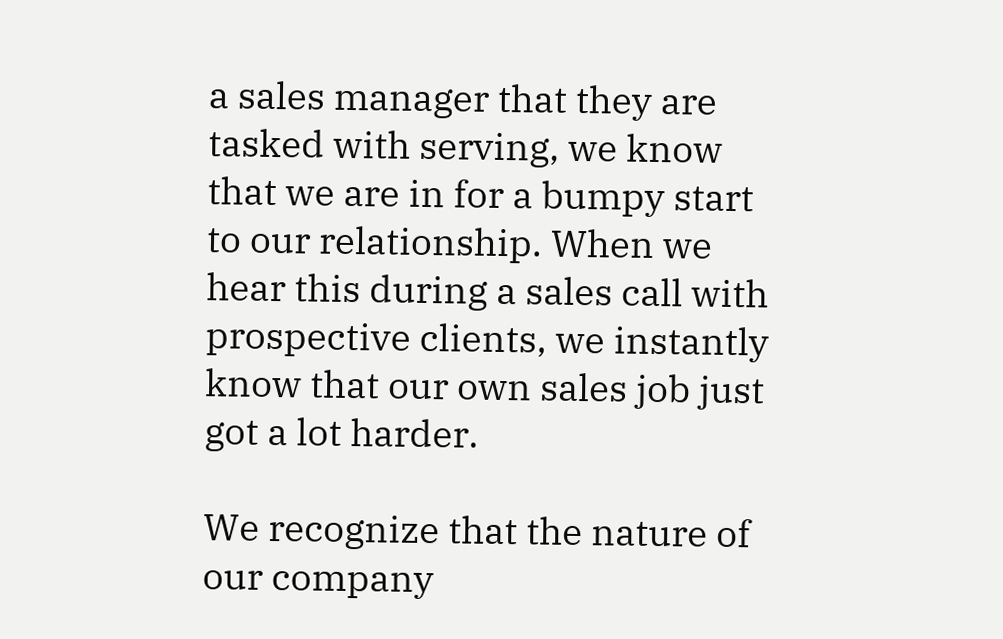a sales manager that they are tasked with serving, we know that we are in for a bumpy start to our relationship. When we hear this during a sales call with prospective clients, we instantly know that our own sales job just got a lot harder.

We recognize that the nature of our company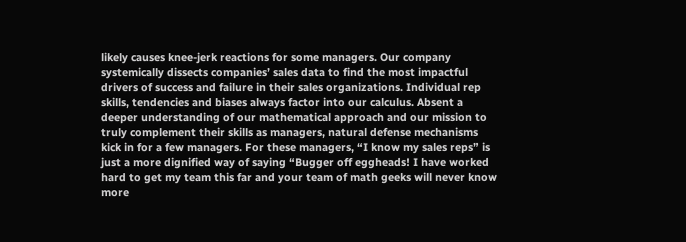likely causes knee-jerk reactions for some managers. Our company systemically dissects companies’ sales data to find the most impactful drivers of success and failure in their sales organizations. Individual rep skills, tendencies and biases always factor into our calculus. Absent a deeper understanding of our mathematical approach and our mission to truly complement their skills as managers, natural defense mechanisms kick in for a few managers. For these managers, “I know my sales reps” is just a more dignified way of saying “Bugger off eggheads! I have worked hard to get my team this far and your team of math geeks will never know more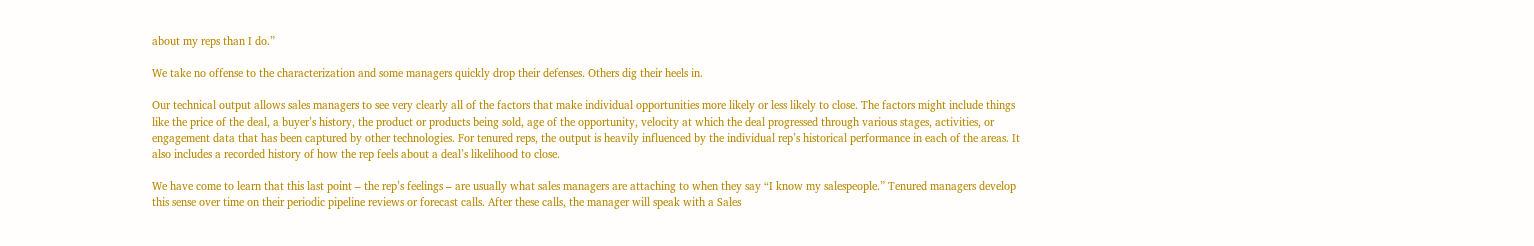about my reps than I do.”

We take no offense to the characterization and some managers quickly drop their defenses. Others dig their heels in.

Our technical output allows sales managers to see very clearly all of the factors that make individual opportunities more likely or less likely to close. The factors might include things like the price of the deal, a buyer’s history, the product or products being sold, age of the opportunity, velocity at which the deal progressed through various stages, activities, or engagement data that has been captured by other technologies. For tenured reps, the output is heavily influenced by the individual rep’s historical performance in each of the areas. It also includes a recorded history of how the rep feels about a deal’s likelihood to close.

We have come to learn that this last point – the rep’s feelings – are usually what sales managers are attaching to when they say “I know my salespeople.” Tenured managers develop this sense over time on their periodic pipeline reviews or forecast calls. After these calls, the manager will speak with a Sales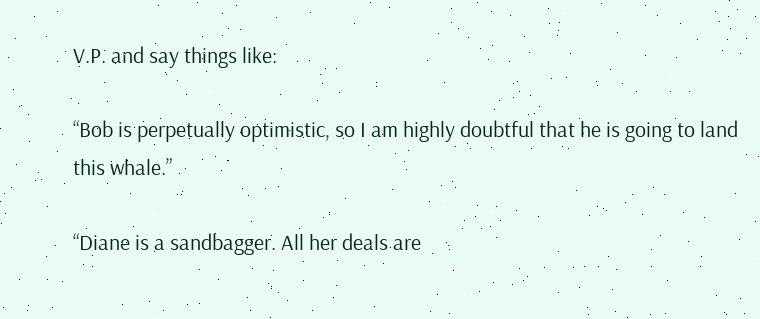V.P. and say things like:

“Bob is perpetually optimistic, so I am highly doubtful that he is going to land this whale.”

“Diane is a sandbagger. All her deals are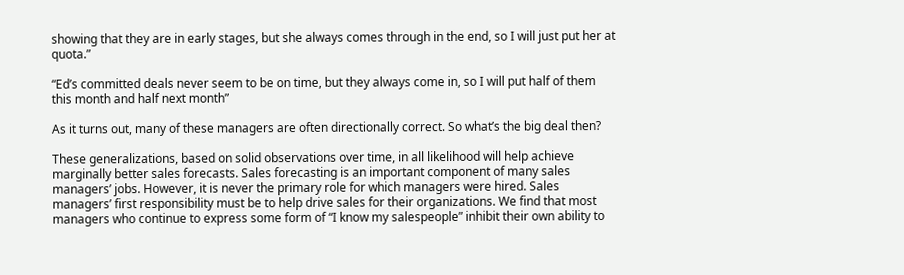showing that they are in early stages, but she always comes through in the end, so I will just put her at quota.”

“Ed’s committed deals never seem to be on time, but they always come in, so I will put half of them this month and half next month”

As it turns out, many of these managers are often directionally correct. So what’s the big deal then?

These generalizations, based on solid observations over time, in all likelihood will help achieve marginally better sales forecasts. Sales forecasting is an important component of many sales managers’ jobs. However, it is never the primary role for which managers were hired. Sales managers’ first responsibility must be to help drive sales for their organizations. We find that most managers who continue to express some form of “I know my salespeople” inhibit their own ability to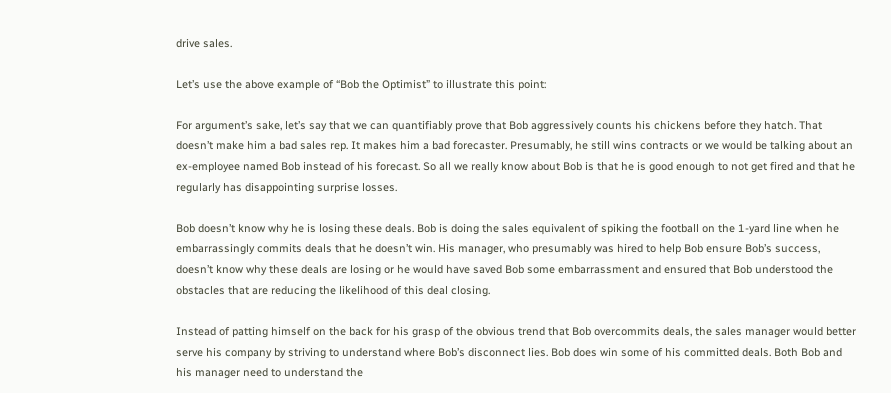drive sales.

Let’s use the above example of “Bob the Optimist” to illustrate this point:

For argument’s sake, let’s say that we can quantifiably prove that Bob aggressively counts his chickens before they hatch. That doesn’t make him a bad sales rep. It makes him a bad forecaster. Presumably, he still wins contracts or we would be talking about an ex-employee named Bob instead of his forecast. So all we really know about Bob is that he is good enough to not get fired and that he regularly has disappointing surprise losses.

Bob doesn’t know why he is losing these deals. Bob is doing the sales equivalent of spiking the football on the 1-yard line when he embarrassingly commits deals that he doesn’t win. His manager, who presumably was hired to help Bob ensure Bob’s success, doesn’t know why these deals are losing or he would have saved Bob some embarrassment and ensured that Bob understood the obstacles that are reducing the likelihood of this deal closing.

Instead of patting himself on the back for his grasp of the obvious trend that Bob overcommits deals, the sales manager would better serve his company by striving to understand where Bob’s disconnect lies. Bob does win some of his committed deals. Both Bob and his manager need to understand the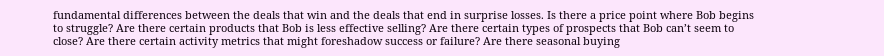fundamental differences between the deals that win and the deals that end in surprise losses. Is there a price point where Bob begins to struggle? Are there certain products that Bob is less effective selling? Are there certain types of prospects that Bob can’t seem to close? Are there certain activity metrics that might foreshadow success or failure? Are there seasonal buying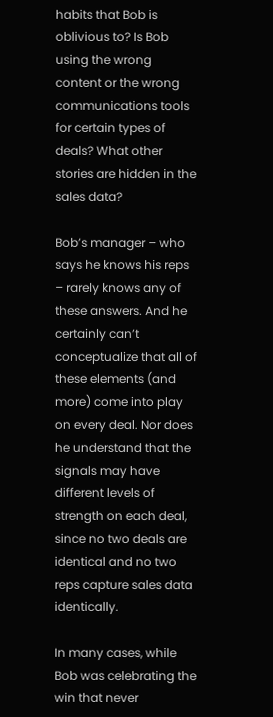habits that Bob is oblivious to? Is Bob using the wrong content or the wrong communications tools for certain types of deals? What other stories are hidden in the sales data?

Bob’s manager – who says he knows his reps – rarely knows any of these answers. And he certainly can’t conceptualize that all of these elements (and more) come into play on every deal. Nor does he understand that the signals may have different levels of strength on each deal, since no two deals are identical and no two reps capture sales data identically.

In many cases, while Bob was celebrating the win that never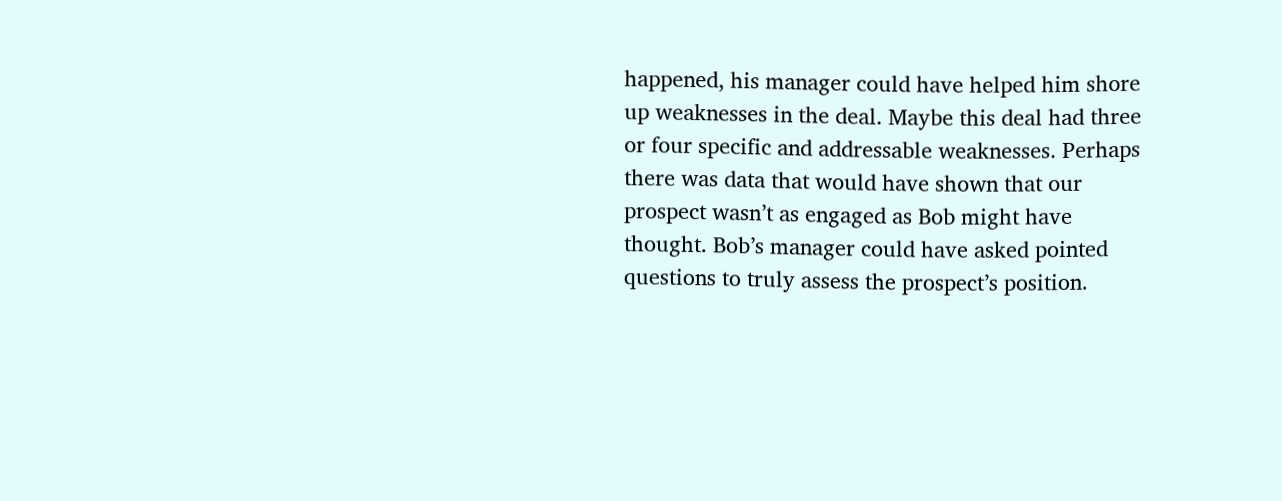happened, his manager could have helped him shore up weaknesses in the deal. Maybe this deal had three or four specific and addressable weaknesses. Perhaps there was data that would have shown that our prospect wasn’t as engaged as Bob might have thought. Bob’s manager could have asked pointed questions to truly assess the prospect’s position.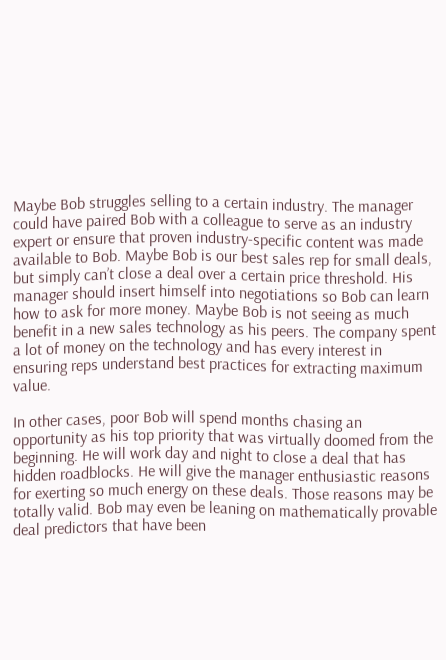Maybe Bob struggles selling to a certain industry. The manager could have paired Bob with a colleague to serve as an industry expert or ensure that proven industry-specific content was made available to Bob. Maybe Bob is our best sales rep for small deals, but simply can’t close a deal over a certain price threshold. His manager should insert himself into negotiations so Bob can learn how to ask for more money. Maybe Bob is not seeing as much benefit in a new sales technology as his peers. The company spent a lot of money on the technology and has every interest in ensuring reps understand best practices for extracting maximum value.

In other cases, poor Bob will spend months chasing an opportunity as his top priority that was virtually doomed from the beginning. He will work day and night to close a deal that has hidden roadblocks. He will give the manager enthusiastic reasons for exerting so much energy on these deals. Those reasons may be totally valid. Bob may even be leaning on mathematically provable deal predictors that have been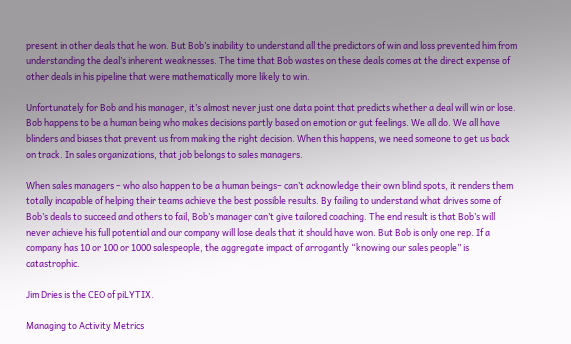present in other deals that he won. But Bob’s inability to understand all the predictors of win and loss prevented him from understanding the deal’s inherent weaknesses. The time that Bob wastes on these deals comes at the direct expense of other deals in his pipeline that were mathematically more likely to win.

Unfortunately for Bob and his manager, it’s almost never just one data point that predicts whether a deal will win or lose. Bob happens to be a human being who makes decisions partly based on emotion or gut feelings. We all do. We all have blinders and biases that prevent us from making the right decision. When this happens, we need someone to get us back on track. In sales organizations, that job belongs to sales managers.

When sales managers – who also happen to be a human beings– can’t acknowledge their own blind spots, it renders them totally incapable of helping their teams achieve the best possible results. By failing to understand what drives some of Bob’s deals to succeed and others to fail, Bob’s manager can’t give tailored coaching. The end result is that Bob’s will never achieve his full potential and our company will lose deals that it should have won. But Bob is only one rep. If a company has 10 or 100 or 1000 salespeople, the aggregate impact of arrogantly “knowing our sales people” is catastrophic.

Jim Dries is the CEO of piLYTIX.

Managing to Activity Metrics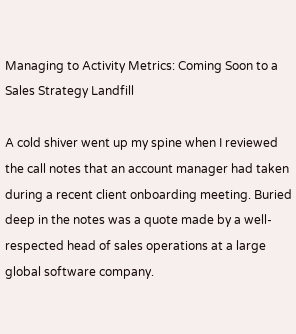Managing to Activity Metrics: Coming Soon to a Sales Strategy Landfill

A cold shiver went up my spine when I reviewed the call notes that an account manager had taken during a recent client onboarding meeting. Buried deep in the notes was a quote made by a well-respected head of sales operations at a large global software company.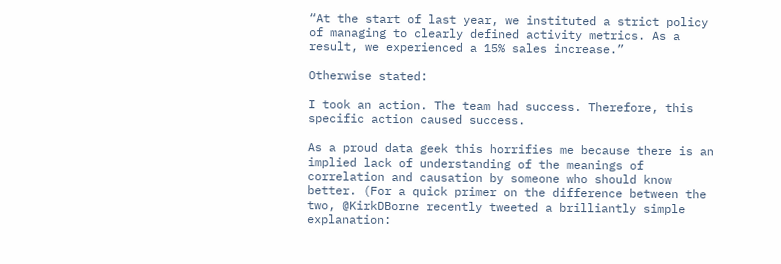“At the start of last year, we instituted a strict policy of managing to clearly defined activity metrics. As a result, we experienced a 15% sales increase.”

Otherwise stated:

I took an action. The team had success. Therefore, this specific action caused success.

As a proud data geek this horrifies me because there is an implied lack of understanding of the meanings of correlation and causation by someone who should know better. (For a quick primer on the difference between the two, @KirkDBorne recently tweeted a brilliantly simple explanation: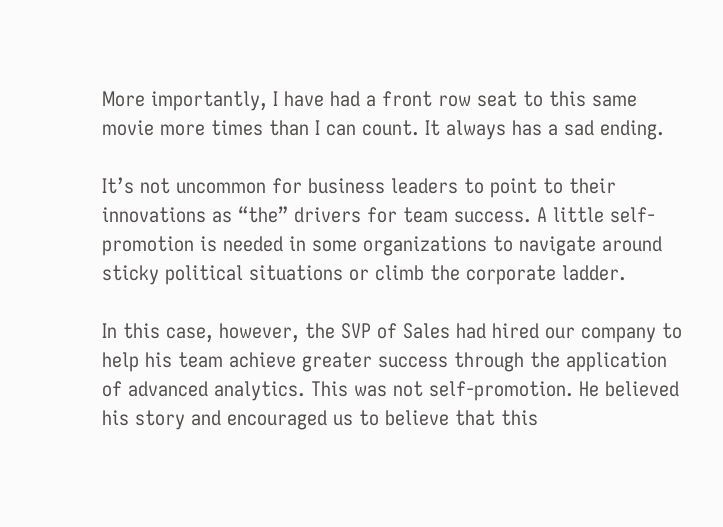More importantly, I have had a front row seat to this same movie more times than I can count. It always has a sad ending.

It’s not uncommon for business leaders to point to their innovations as “the” drivers for team success. A little self-promotion is needed in some organizations to navigate around sticky political situations or climb the corporate ladder.

In this case, however, the SVP of Sales had hired our company to help his team achieve greater success through the application of advanced analytics. This was not self-promotion. He believed his story and encouraged us to believe that this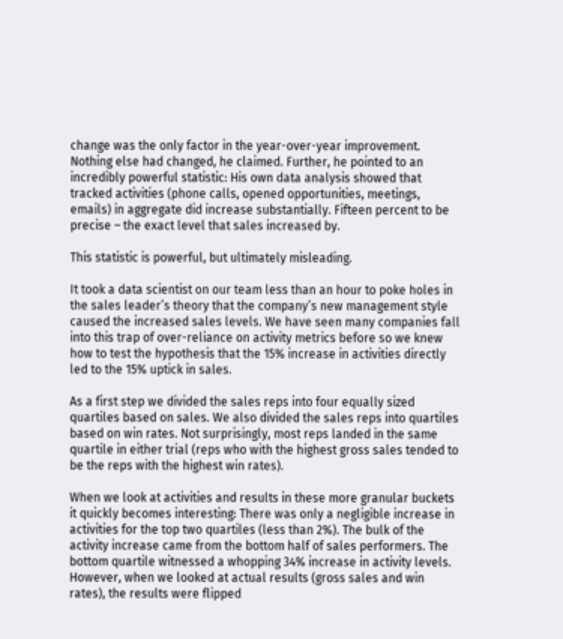change was the only factor in the year-over-year improvement. Nothing else had changed, he claimed. Further, he pointed to an incredibly powerful statistic: His own data analysis showed that tracked activities (phone calls, opened opportunities, meetings, emails) in aggregate did increase substantially. Fifteen percent to be precise – the exact level that sales increased by.

This statistic is powerful, but ultimately misleading.

It took a data scientist on our team less than an hour to poke holes in the sales leader’s theory that the company’s new management style caused the increased sales levels. We have seen many companies fall into this trap of over-reliance on activity metrics before so we knew how to test the hypothesis that the 15% increase in activities directly led to the 15% uptick in sales.

As a first step we divided the sales reps into four equally sized quartiles based on sales. We also divided the sales reps into quartiles based on win rates. Not surprisingly, most reps landed in the same quartile in either trial (reps who with the highest gross sales tended to be the reps with the highest win rates).

When we look at activities and results in these more granular buckets it quickly becomes interesting: There was only a negligible increase in activities for the top two quartiles (less than 2%). The bulk of the activity increase came from the bottom half of sales performers. The bottom quartile witnessed a whopping 34% increase in activity levels. However, when we looked at actual results (gross sales and win rates), the results were flipped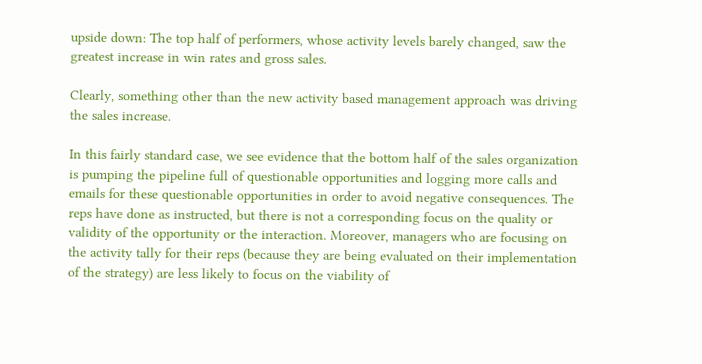upside down: The top half of performers, whose activity levels barely changed, saw the greatest increase in win rates and gross sales.

Clearly, something other than the new activity based management approach was driving the sales increase.

In this fairly standard case, we see evidence that the bottom half of the sales organization is pumping the pipeline full of questionable opportunities and logging more calls and emails for these questionable opportunities in order to avoid negative consequences. The reps have done as instructed, but there is not a corresponding focus on the quality or validity of the opportunity or the interaction. Moreover, managers who are focusing on the activity tally for their reps (because they are being evaluated on their implementation of the strategy) are less likely to focus on the viability of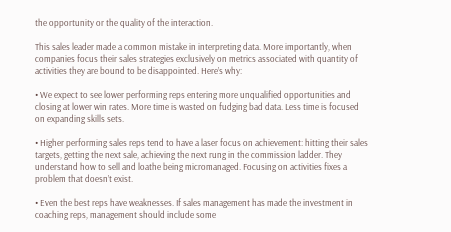the opportunity or the quality of the interaction.

This sales leader made a common mistake in interpreting data. More importantly, when companies focus their sales strategies exclusively on metrics associated with quantity of activities they are bound to be disappointed. Here’s why:

• We expect to see lower performing reps entering more unqualified opportunities and closing at lower win rates. More time is wasted on fudging bad data. Less time is focused on expanding skills sets.

• Higher performing sales reps tend to have a laser focus on achievement: hitting their sales targets, getting the next sale, achieving the next rung in the commission ladder. They understand how to sell and loathe being micromanaged. Focusing on activities fixes a problem that doesn’t exist.

• Even the best reps have weaknesses. If sales management has made the investment in coaching reps, management should include some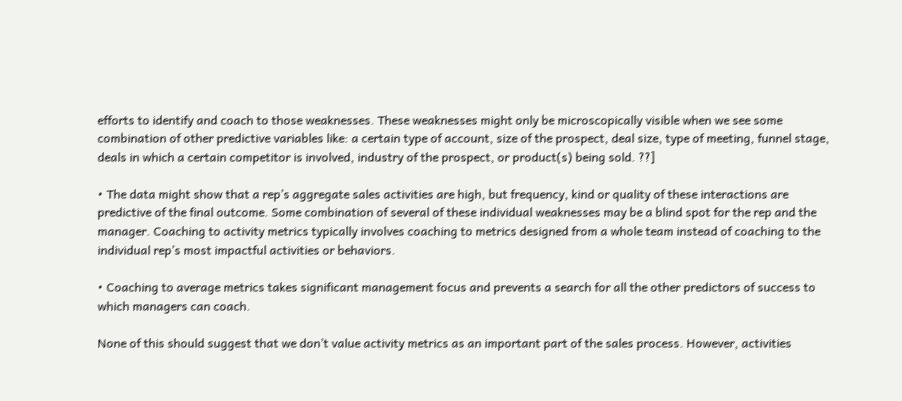efforts to identify and coach to those weaknesses. These weaknesses might only be microscopically visible when we see some combination of other predictive variables like: a certain type of account, size of the prospect, deal size, type of meeting, funnel stage, deals in which a certain competitor is involved, industry of the prospect, or product(s) being sold. ??]

• The data might show that a rep’s aggregate sales activities are high, but frequency, kind or quality of these interactions are predictive of the final outcome. Some combination of several of these individual weaknesses may be a blind spot for the rep and the manager. Coaching to activity metrics typically involves coaching to metrics designed from a whole team instead of coaching to the individual rep’s most impactful activities or behaviors.

• Coaching to average metrics takes significant management focus and prevents a search for all the other predictors of success to which managers can coach.

None of this should suggest that we don’t value activity metrics as an important part of the sales process. However, activities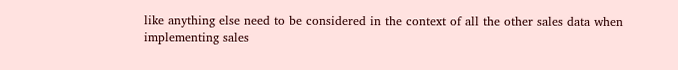like anything else need to be considered in the context of all the other sales data when implementing sales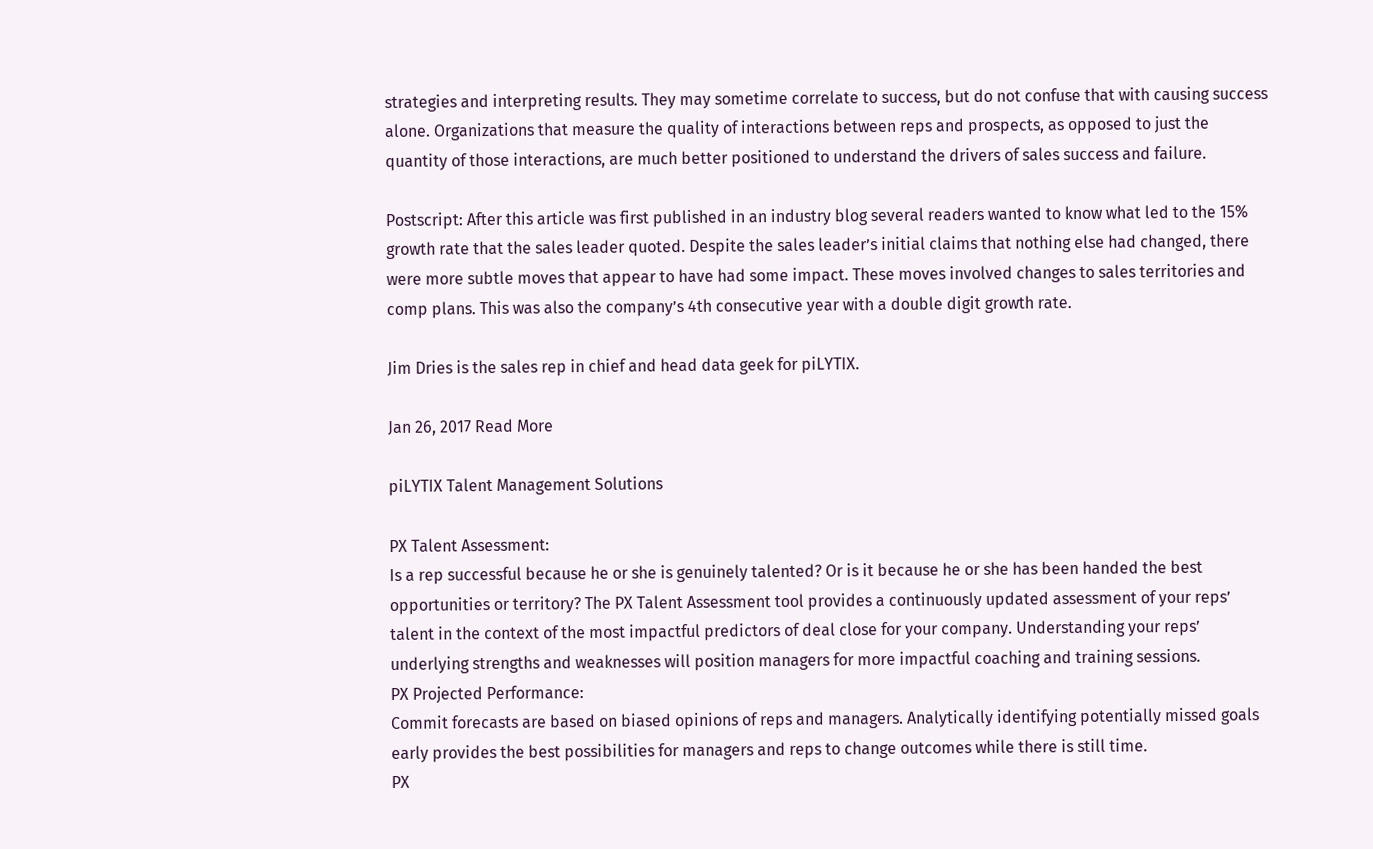strategies and interpreting results. They may sometime correlate to success, but do not confuse that with causing success alone. Organizations that measure the quality of interactions between reps and prospects, as opposed to just the quantity of those interactions, are much better positioned to understand the drivers of sales success and failure.

Postscript: After this article was first published in an industry blog several readers wanted to know what led to the 15% growth rate that the sales leader quoted. Despite the sales leader’s initial claims that nothing else had changed, there were more subtle moves that appear to have had some impact. These moves involved changes to sales territories and comp plans. This was also the company’s 4th consecutive year with a double digit growth rate.

Jim Dries is the sales rep in chief and head data geek for piLYTIX.

Jan 26, 2017 Read More

piLYTIX Talent Management Solutions

PX Talent Assessment:
Is a rep successful because he or she is genuinely talented? Or is it because he or she has been handed the best opportunities or territory? The PX Talent Assessment tool provides a continuously updated assessment of your reps’ talent in the context of the most impactful predictors of deal close for your company. Understanding your reps’ underlying strengths and weaknesses will position managers for more impactful coaching and training sessions.
PX Projected Performance:
Commit forecasts are based on biased opinions of reps and managers. Analytically identifying potentially missed goals early provides the best possibilities for managers and reps to change outcomes while there is still time.
PX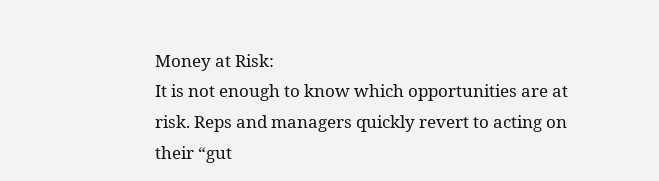Money at Risk:
It is not enough to know which opportunities are at risk. Reps and managers quickly revert to acting on their “gut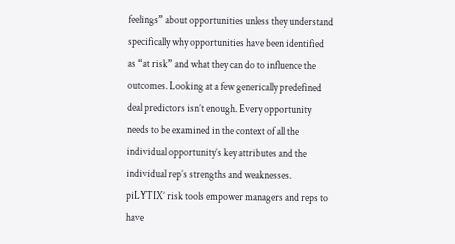feelings” about opportunities unless they understand specifically why opportunities have been identified as “at risk” and what they can do to influence the outcomes. Looking at a few generically predefined deal predictors isn’t enough. Every opportunity needs to be examined in the context of all the individual opportunity’s key attributes and the individual rep’s strengths and weaknesses. piLYTIX’ risk tools empower managers and reps to have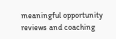meaningful opportunity reviews and coaching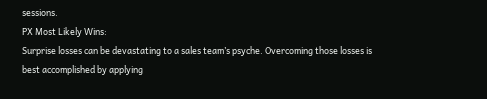sessions.
PX Most Likely Wins:
Surprise losses can be devastating to a sales team’s psyche. Overcoming those losses is best accomplished by applying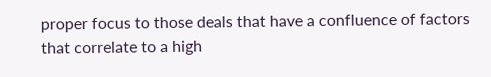proper focus to those deals that have a confluence of factors that correlate to a high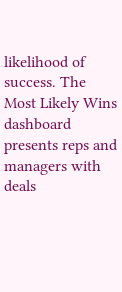likelihood of success. The Most Likely Wins dashboard presents reps and managers with deals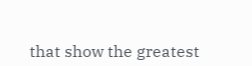that show the greatest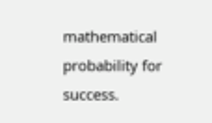mathematical probability for success.